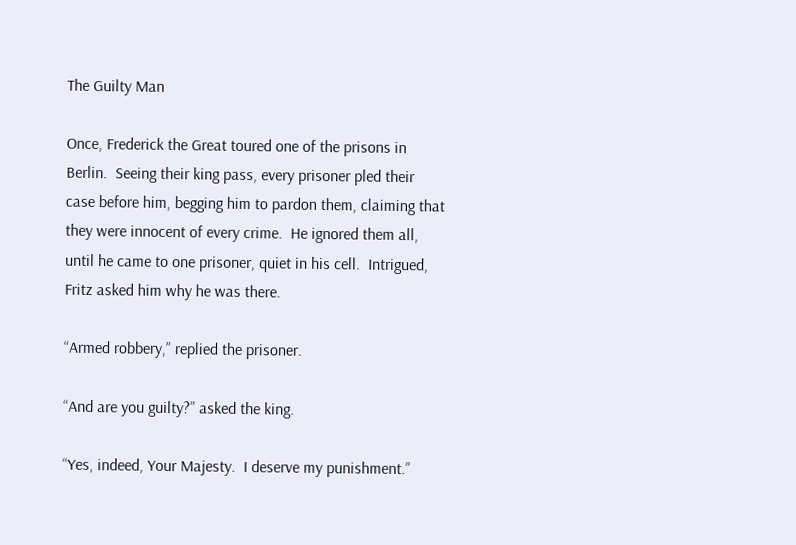The Guilty Man

Once, Frederick the Great toured one of the prisons in Berlin.  Seeing their king pass, every prisoner pled their case before him, begging him to pardon them, claiming that they were innocent of every crime.  He ignored them all, until he came to one prisoner, quiet in his cell.  Intrigued, Fritz asked him why he was there.

“Armed robbery,” replied the prisoner.

“And are you guilty?” asked the king.

“Yes, indeed, Your Majesty.  I deserve my punishment.”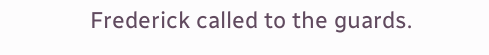Frederick called to the guards.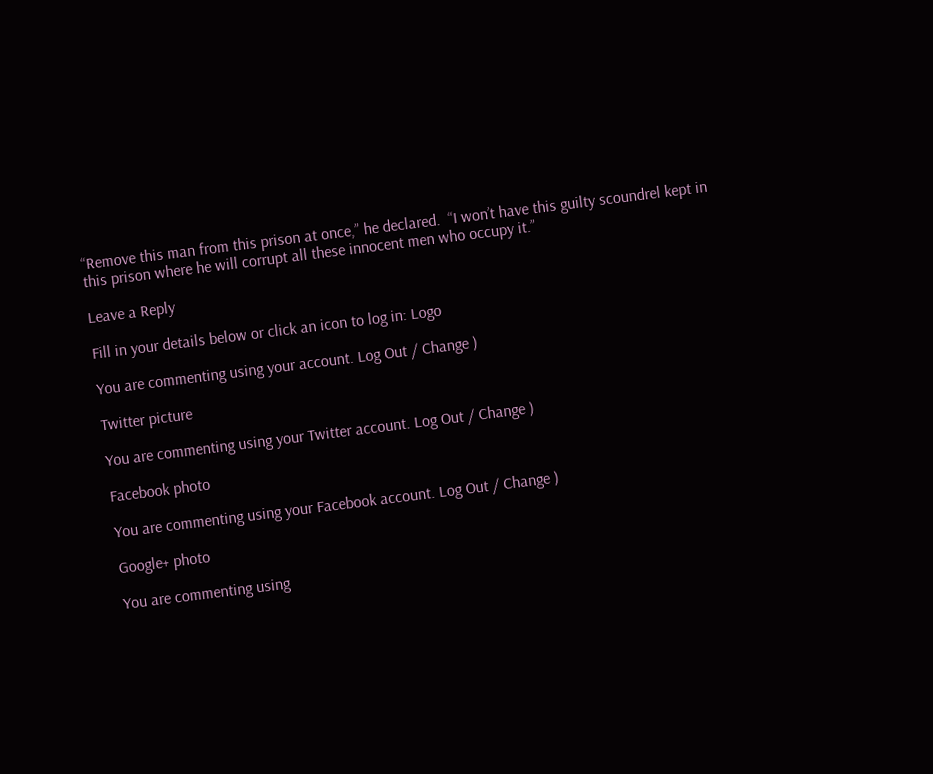“Remove this man from this prison at once,” he declared.  “I won’t have this guilty scoundrel kept in this prison where he will corrupt all these innocent men who occupy it.”

Leave a Reply

Fill in your details below or click an icon to log in: Logo

You are commenting using your account. Log Out / Change )

Twitter picture

You are commenting using your Twitter account. Log Out / Change )

Facebook photo

You are commenting using your Facebook account. Log Out / Change )

Google+ photo

You are commenting using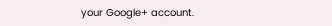your Google+ account.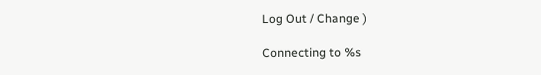Log Out / Change )

Connecting to %s